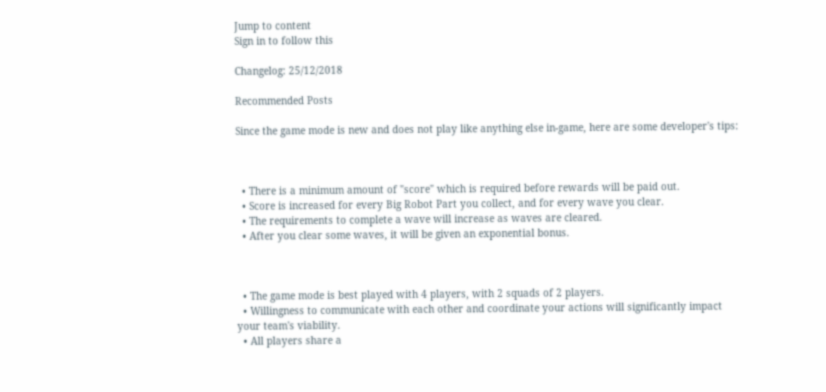Jump to content
Sign in to follow this

Changelog: 25/12/2018

Recommended Posts

Since the game mode is new and does not play like anything else in-game, here are some developer's tips:



  • There is a minimum amount of "score" which is required before rewards will be paid out.
  • Score is increased for every Big Robot Part you collect, and for every wave you clear.
  • The requirements to complete a wave will increase as waves are cleared.
  • After you clear some waves, it will be given an exponential bonus.



  • The game mode is best played with 4 players, with 2 squads of 2 players.
  • Willingness to communicate with each other and coordinate your actions will significantly impact your team's viability.
  • All players share a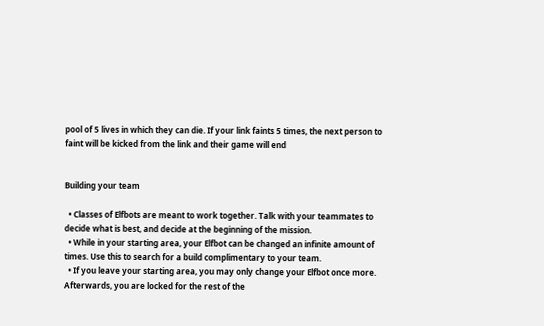pool of 5 lives in which they can die. If your link faints 5 times, the next person to faint will be kicked from the link and their game will end


Building your team

  • Classes of Elfbots are meant to work together. Talk with your teammates to decide what is best, and decide at the beginning of the mission.
  • While in your starting area, your Elfbot can be changed an infinite amount of times. Use this to search for a build complimentary to your team.
  • If you leave your starting area, you may only change your Elfbot once more. Afterwards, you are locked for the rest of the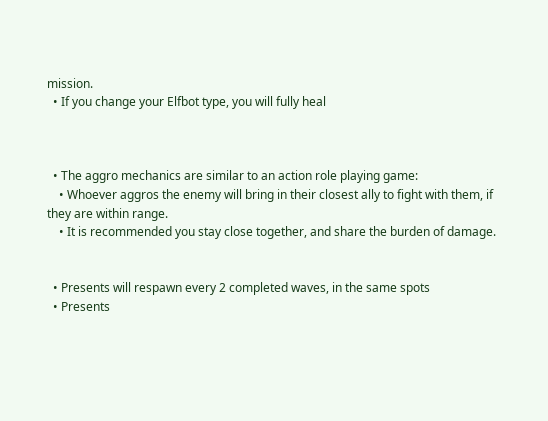mission.
  • If you change your Elfbot type, you will fully heal



  • The aggro mechanics are similar to an action role playing game:
    • Whoever aggros the enemy will bring in their closest ally to fight with them, if they are within range.
    • It is recommended you stay close together, and share the burden of damage.


  • Presents will respawn every 2 completed waves, in the same spots
  • Presents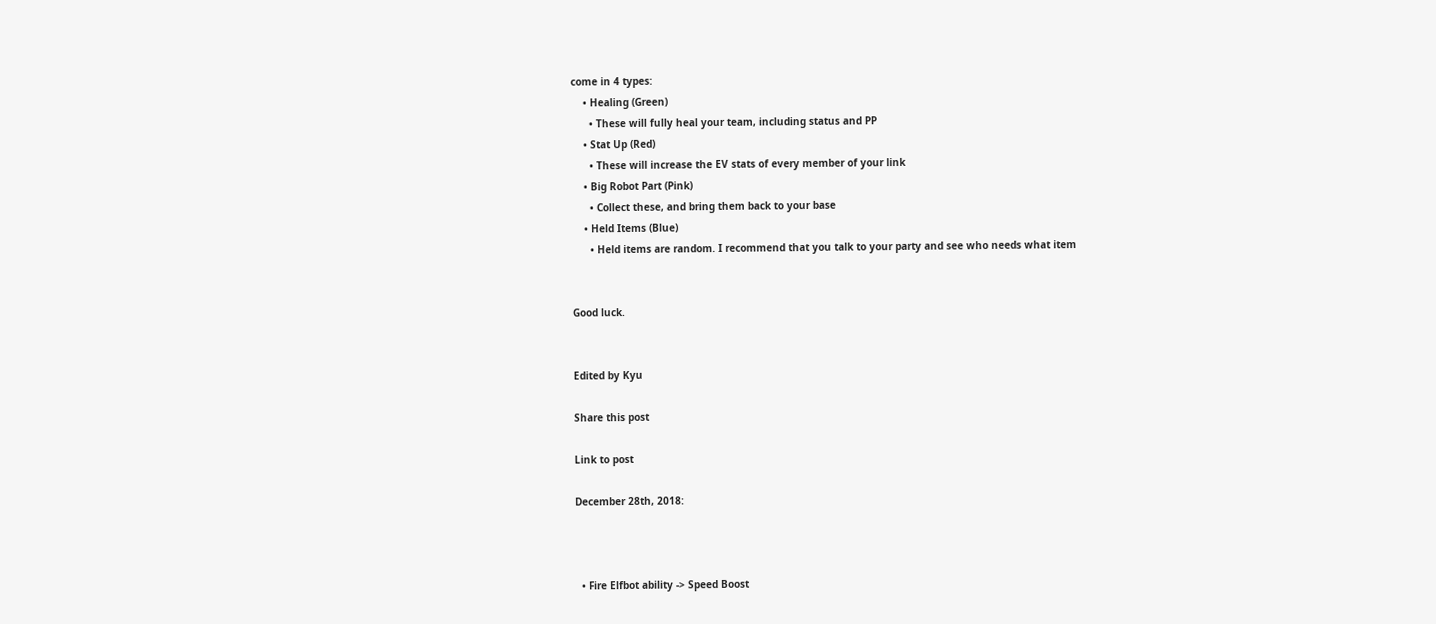come in 4 types:
    • Healing (Green)
      • These will fully heal your team, including status and PP
    • Stat Up (Red)
      • These will increase the EV stats of every member of your link
    • Big Robot Part (Pink)
      • Collect these, and bring them back to your base
    • Held Items (Blue)
      • Held items are random. I recommend that you talk to your party and see who needs what item


Good luck.


Edited by Kyu

Share this post

Link to post

December 28th, 2018:



  • Fire Elfbot ability -> Speed Boost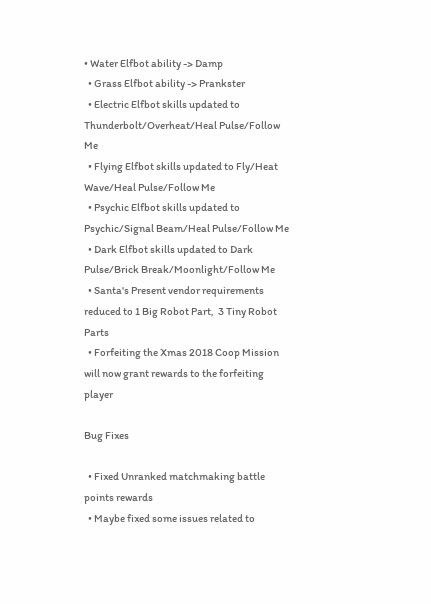• Water Elfbot ability -> Damp
  • Grass Elfbot ability -> Prankster
  • Electric Elfbot skills updated to Thunderbolt/Overheat/Heal Pulse/Follow Me
  • Flying Elfbot skills updated to Fly/Heat Wave/Heal Pulse/Follow Me
  • Psychic Elfbot skills updated to Psychic/Signal Beam/Heal Pulse/Follow Me
  • Dark Elfbot skills updated to Dark Pulse/Brick Break/Moonlight/Follow Me
  • Santa's Present vendor requirements reduced to 1 Big Robot Part,  3 Tiny Robot Parts
  • Forfeiting the Xmas 2018 Coop Mission will now grant rewards to the forfeiting player

Bug Fixes

  • Fixed Unranked matchmaking battle points rewards
  • Maybe fixed some issues related to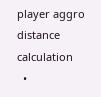player aggro distance calculation
  •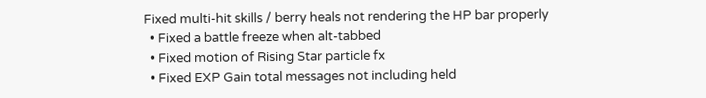Fixed multi-hit skills / berry heals not rendering the HP bar properly
  • Fixed a battle freeze when alt-tabbed
  • Fixed motion of Rising Star particle fx
  • Fixed EXP Gain total messages not including held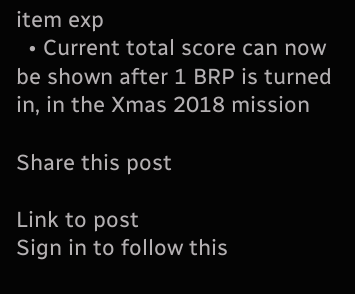item exp
  • Current total score can now be shown after 1 BRP is turned in, in the Xmas 2018 mission

Share this post

Link to post
Sign in to follow this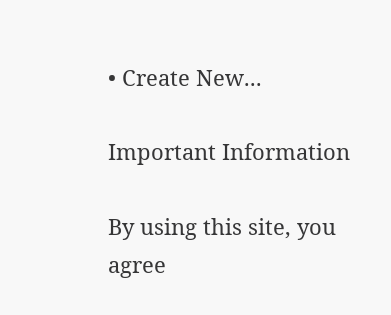• Create New...

Important Information

By using this site, you agree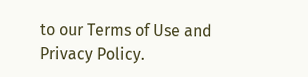to our Terms of Use and Privacy Policy.